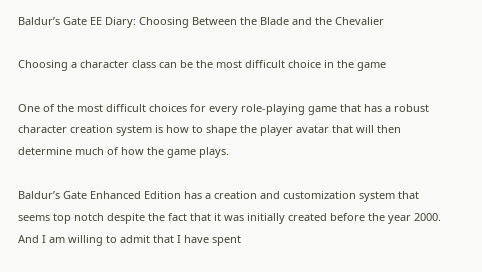Baldur’s Gate EE Diary: Choosing Between the Blade and the Chevalier

Choosing a character class can be the most difficult choice in the game

One of the most difficult choices for every role-playing game that has a robust character creation system is how to shape the player avatar that will then determine much of how the game plays.

Baldur’s Gate Enhanced Edition has a creation and customization system that seems top notch despite the fact that it was initially created before the year 2000. And I am willing to admit that I have spent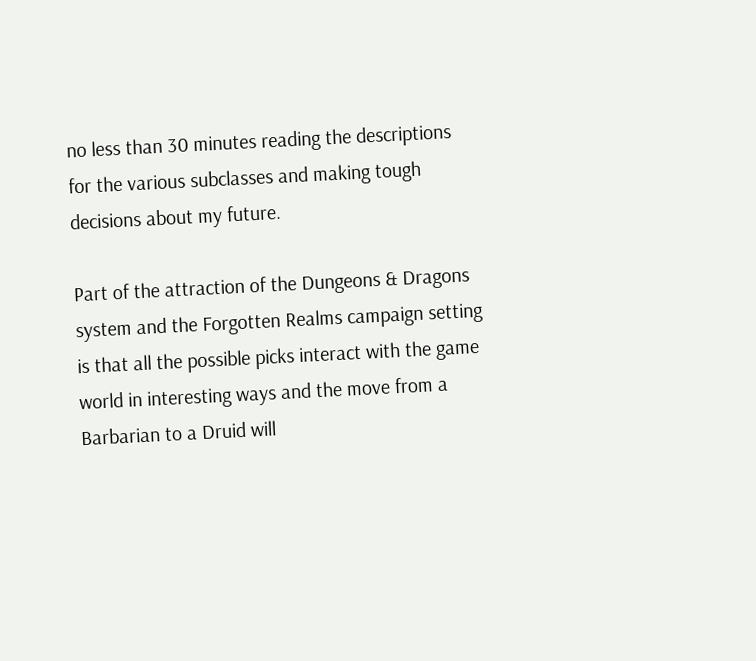no less than 30 minutes reading the descriptions for the various subclasses and making tough decisions about my future.

Part of the attraction of the Dungeons & Dragons system and the Forgotten Realms campaign setting is that all the possible picks interact with the game world in interesting ways and the move from a Barbarian to a Druid will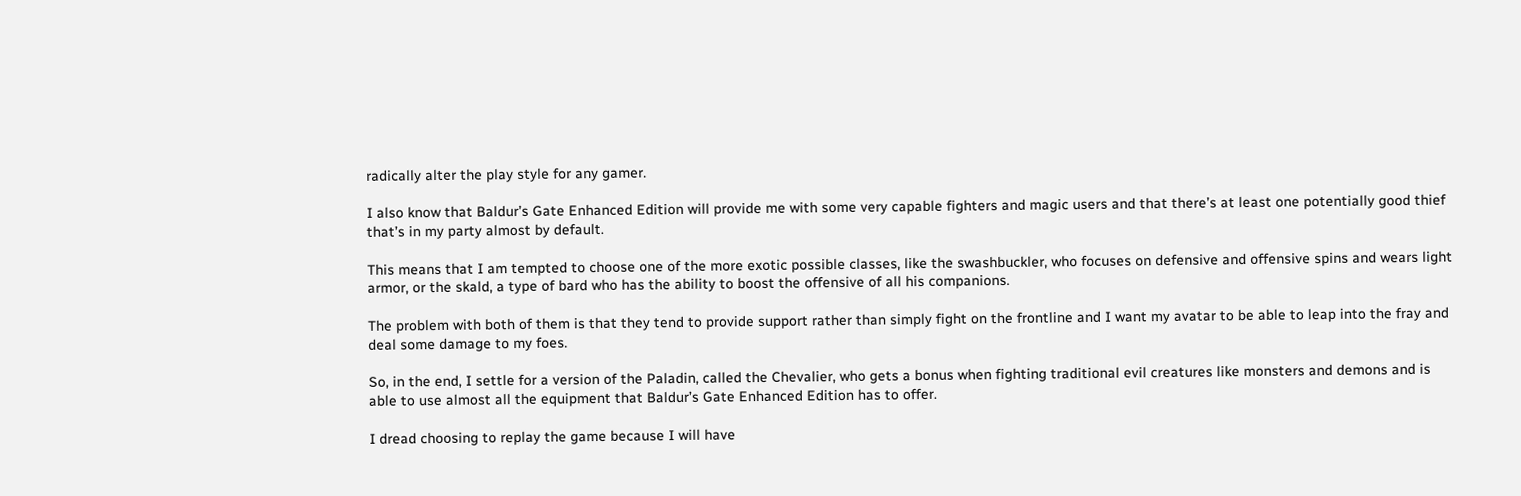radically alter the play style for any gamer.

I also know that Baldur’s Gate Enhanced Edition will provide me with some very capable fighters and magic users and that there’s at least one potentially good thief that’s in my party almost by default.

This means that I am tempted to choose one of the more exotic possible classes, like the swashbuckler, who focuses on defensive and offensive spins and wears light armor, or the skald, a type of bard who has the ability to boost the offensive of all his companions.

The problem with both of them is that they tend to provide support rather than simply fight on the frontline and I want my avatar to be able to leap into the fray and deal some damage to my foes.

So, in the end, I settle for a version of the Paladin, called the Chevalier, who gets a bonus when fighting traditional evil creatures like monsters and demons and is able to use almost all the equipment that Baldur’s Gate Enhanced Edition has to offer.

I dread choosing to replay the game because I will have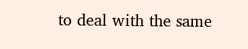to deal with the same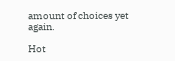amount of choices yet again.

Hot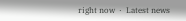right now  ·  Latest news